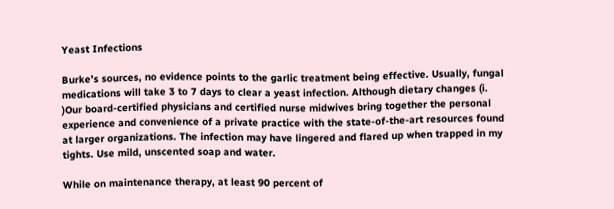Yeast Infections

Burke’s sources, no evidence points to the garlic treatment being effective. Usually, fungal medications will take 3 to 7 days to clear a yeast infection. Although dietary changes (i. )Our board-certified physicians and certified nurse midwives bring together the personal experience and convenience of a private practice with the state-of-the-art resources found at larger organizations. The infection may have lingered and flared up when trapped in my tights. Use mild, unscented soap and water.

While on maintenance therapy, at least 90 percent of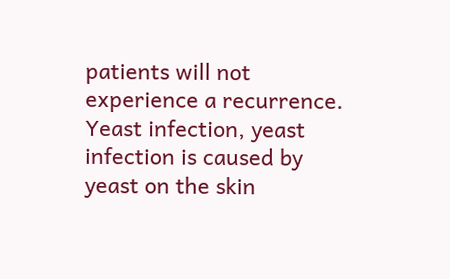patients will not experience a recurrence. Yeast infection, yeast infection is caused by yeast on the skin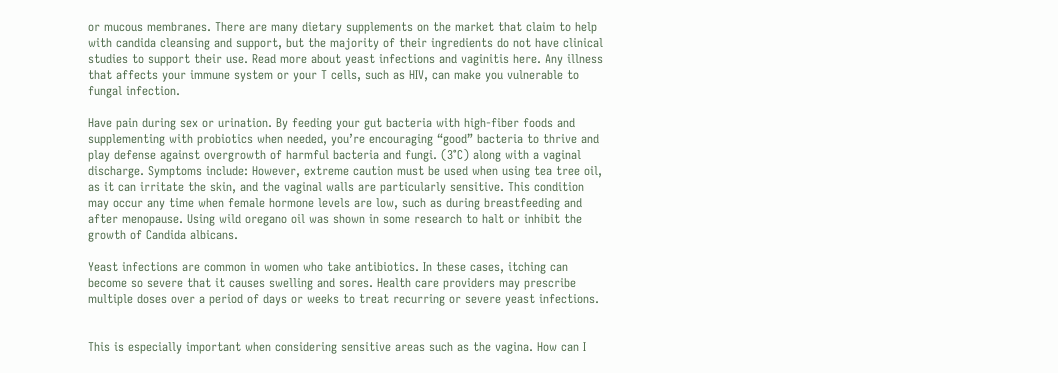or mucous membranes. There are many dietary supplements on the market that claim to help with candida cleansing and support, but the majority of their ingredients do not have clinical studies to support their use. Read more about yeast infections and vaginitis here. Any illness that affects your immune system or your T cells, such as HIV, can make you vulnerable to fungal infection.

Have pain during sex or urination. By feeding your gut bacteria with high-fiber foods and supplementing with probiotics when needed, you’re encouraging “good” bacteria to thrive and play defense against overgrowth of harmful bacteria and fungi. (3°C) along with a vaginal discharge. Symptoms include: However, extreme caution must be used when using tea tree oil, as it can irritate the skin, and the vaginal walls are particularly sensitive. This condition may occur any time when female hormone levels are low, such as during breastfeeding and after menopause. Using wild oregano oil was shown in some research to halt or inhibit the growth of Candida albicans.

Yeast infections are common in women who take antibiotics. In these cases, itching can become so severe that it causes swelling and sores. Health care providers may prescribe multiple doses over a period of days or weeks to treat recurring or severe yeast infections.


This is especially important when considering sensitive areas such as the vagina. How can I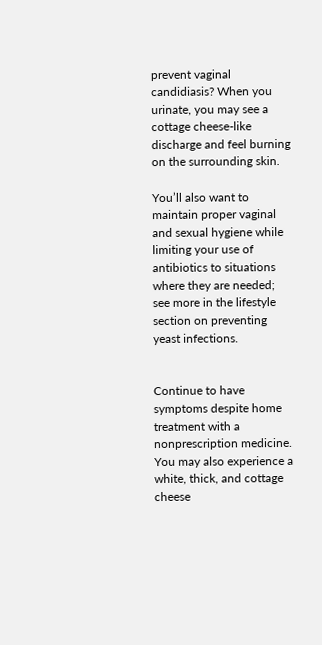prevent vaginal candidiasis? When you urinate, you may see a cottage cheese-like discharge and feel burning on the surrounding skin.

You’ll also want to maintain proper vaginal and sexual hygiene while limiting your use of antibiotics to situations where they are needed; see more in the lifestyle section on preventing yeast infections.


Continue to have symptoms despite home treatment with a nonprescription medicine. You may also experience a white, thick, and cottage cheese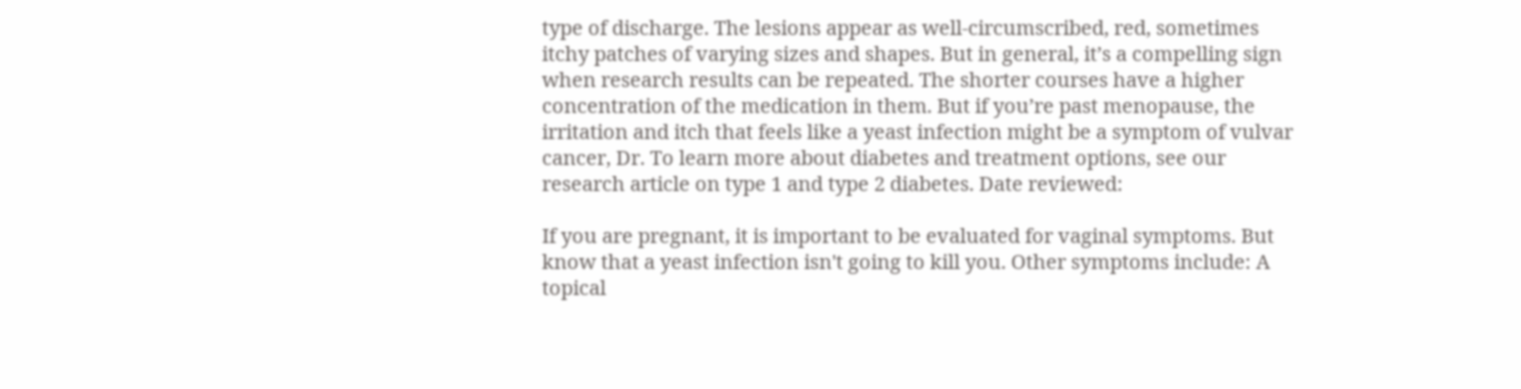type of discharge. The lesions appear as well-circumscribed, red, sometimes itchy patches of varying sizes and shapes. But in general, it’s a compelling sign when research results can be repeated. The shorter courses have a higher concentration of the medication in them. But if you’re past menopause, the irritation and itch that feels like a yeast infection might be a symptom of vulvar cancer, Dr. To learn more about diabetes and treatment options, see our research article on type 1 and type 2 diabetes. Date reviewed:

If you are pregnant, it is important to be evaluated for vaginal symptoms. But know that a yeast infection isn't going to kill you. Other symptoms include: A topical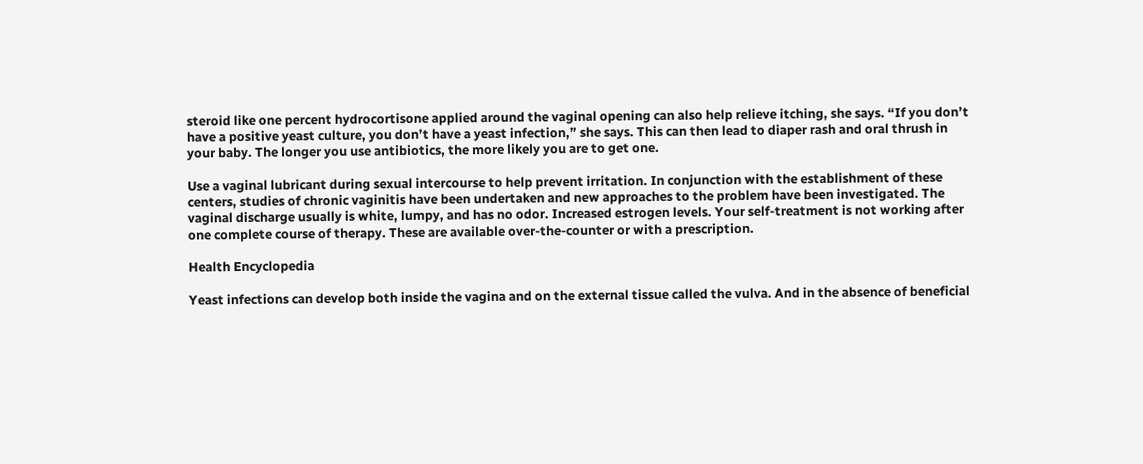steroid like one percent hydrocortisone applied around the vaginal opening can also help relieve itching, she says. “If you don’t have a positive yeast culture, you don’t have a yeast infection,” she says. This can then lead to diaper rash and oral thrush in your baby. The longer you use antibiotics, the more likely you are to get one.

Use a vaginal lubricant during sexual intercourse to help prevent irritation. In conjunction with the establishment of these centers, studies of chronic vaginitis have been undertaken and new approaches to the problem have been investigated. The vaginal discharge usually is white, lumpy, and has no odor. Increased estrogen levels. Your self-treatment is not working after one complete course of therapy. These are available over-the-counter or with a prescription.

Health Encyclopedia

Yeast infections can develop both inside the vagina and on the external tissue called the vulva. And in the absence of beneficial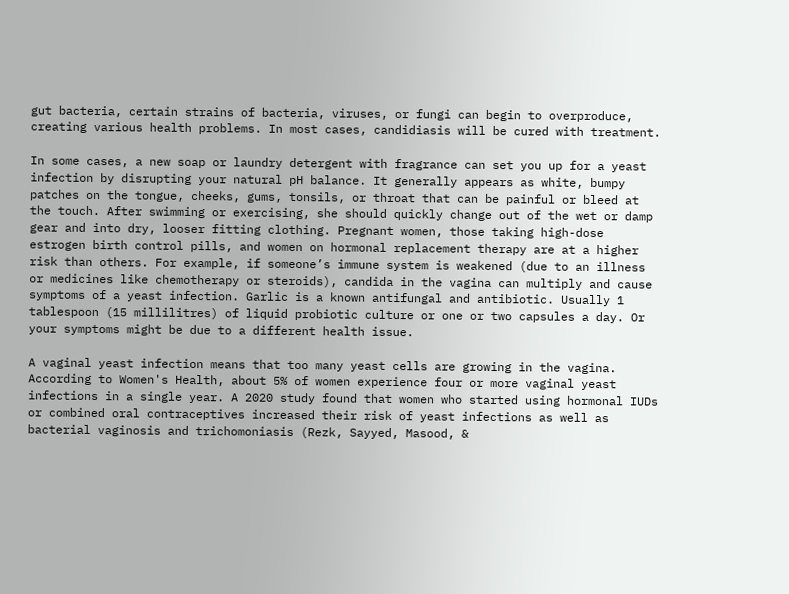gut bacteria, certain strains of bacteria, viruses, or fungi can begin to overproduce, creating various health problems. In most cases, candidiasis will be cured with treatment.

In some cases, a new soap or laundry detergent with fragrance can set you up for a yeast infection by disrupting your natural pH balance. It generally appears as white, bumpy patches on the tongue, cheeks, gums, tonsils, or throat that can be painful or bleed at the touch. After swimming or exercising, she should quickly change out of the wet or damp gear and into dry, looser fitting clothing. Pregnant women, those taking high-dose estrogen birth control pills, and women on hormonal replacement therapy are at a higher risk than others. For example, if someone’s immune system is weakened (due to an illness or medicines like chemotherapy or steroids), candida in the vagina can multiply and cause symptoms of a yeast infection. Garlic is a known antifungal and antibiotic. Usually 1 tablespoon (15 millilitres) of liquid probiotic culture or one or two capsules a day. Or your symptoms might be due to a different health issue.

A vaginal yeast infection means that too many yeast cells are growing in the vagina. According to Women's Health, about 5% of women experience four or more vaginal yeast infections in a single year. A 2020 study found that women who started using hormonal IUDs or combined oral contraceptives increased their risk of yeast infections as well as bacterial vaginosis and trichomoniasis (Rezk, Sayyed, Masood, &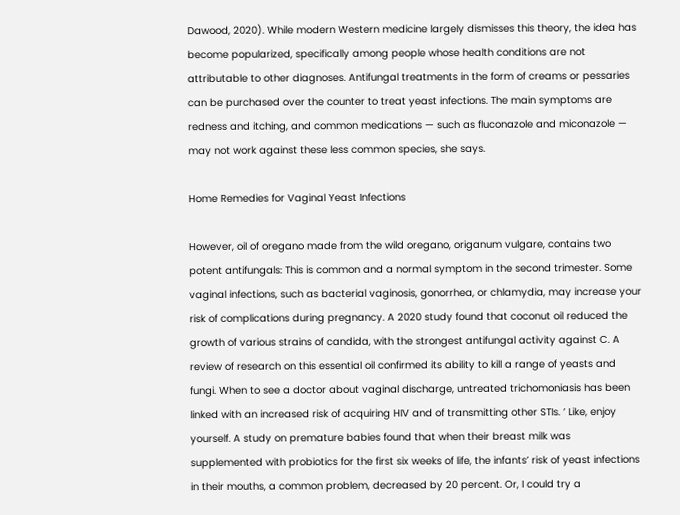Dawood, 2020). While modern Western medicine largely dismisses this theory, the idea has become popularized, specifically among people whose health conditions are not attributable to other diagnoses. Antifungal treatments in the form of creams or pessaries can be purchased over the counter to treat yeast infections. The main symptoms are redness and itching, and common medications — such as fluconazole and miconazole — may not work against these less common species, she says.

Home Remedies for Vaginal Yeast Infections

However, oil of oregano made from the wild oregano, origanum vulgare, contains two potent antifungals: This is common and a normal symptom in the second trimester. Some vaginal infections, such as bacterial vaginosis, gonorrhea, or chlamydia, may increase your risk of complications during pregnancy. A 2020 study found that coconut oil reduced the growth of various strains of candida, with the strongest antifungal activity against C. A review of research on this essential oil confirmed its ability to kill a range of yeasts and fungi. When to see a doctor about vaginal discharge, untreated trichomoniasis has been linked with an increased risk of acquiring HIV and of transmitting other STIs. ’ Like, enjoy yourself. A study on premature babies found that when their breast milk was supplemented with probiotics for the first six weeks of life, the infants’ risk of yeast infections in their mouths, a common problem, decreased by 20 percent. Or, I could try a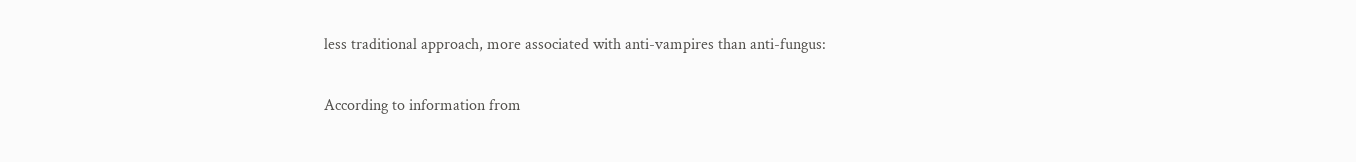less traditional approach, more associated with anti-vampires than anti-fungus:

According to information from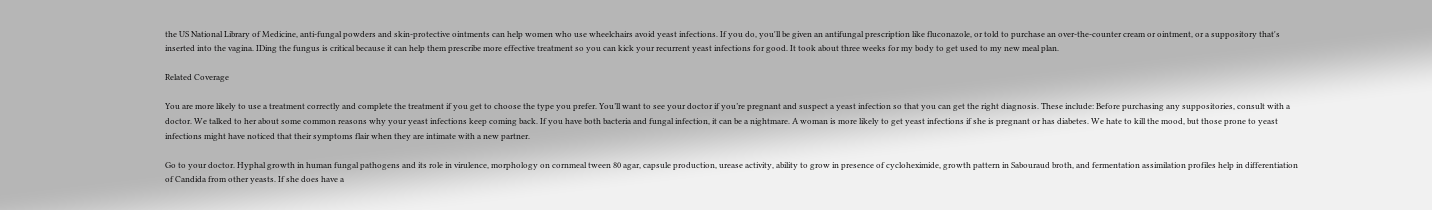the US National Library of Medicine, anti-fungal powders and skin-protective ointments can help women who use wheelchairs avoid yeast infections. If you do, you'll be given an antifungal prescription like fluconazole, or told to purchase an over-the-counter cream or ointment, or a suppository that's inserted into the vagina. IDing the fungus is critical because it can help them prescribe more effective treatment so you can kick your recurrent yeast infections for good. It took about three weeks for my body to get used to my new meal plan.

Related Coverage

You are more likely to use a treatment correctly and complete the treatment if you get to choose the type you prefer. You’ll want to see your doctor if you’re pregnant and suspect a yeast infection so that you can get the right diagnosis. These include: Before purchasing any suppositories, consult with a doctor. We talked to her about some common reasons why your yeast infections keep coming back. If you have both bacteria and fungal infection, it can be a nightmare. A woman is more likely to get yeast infections if she is pregnant or has diabetes. We hate to kill the mood, but those prone to yeast infections might have noticed that their symptoms flair when they are intimate with a new partner.

Go to your doctor. Hyphal growth in human fungal pathogens and its role in virulence, morphology on cornmeal tween 80 agar, capsule production, urease activity, ability to grow in presence of cycloheximide, growth pattern in Sabouraud broth, and fermentation assimilation profiles help in differentiation of Candida from other yeasts. If she does have a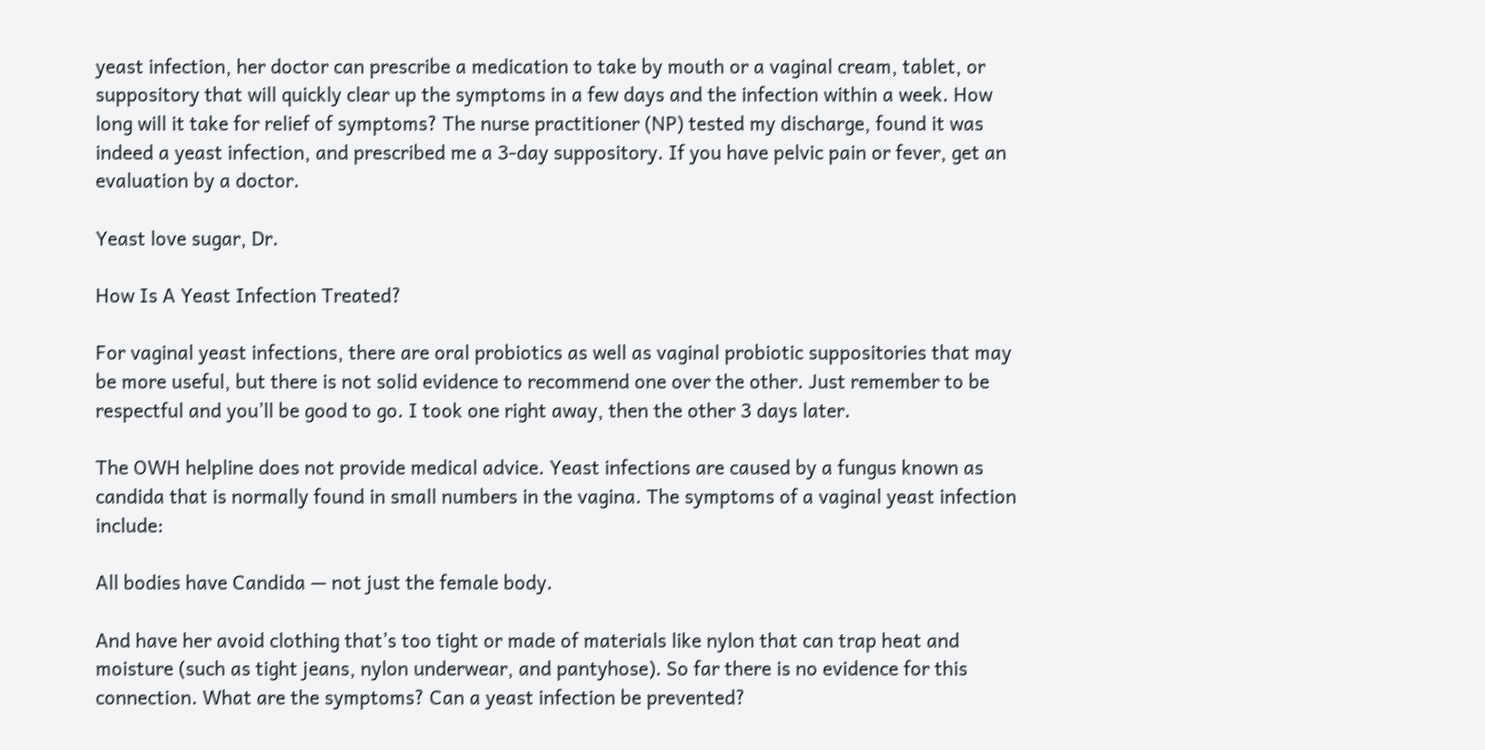yeast infection, her doctor can prescribe a medication to take by mouth or a vaginal cream, tablet, or suppository that will quickly clear up the symptoms in a few days and the infection within a week. How long will it take for relief of symptoms? The nurse practitioner (NP) tested my discharge, found it was indeed a yeast infection, and prescribed me a 3-day suppository. If you have pelvic pain or fever, get an evaluation by a doctor.

Yeast love sugar, Dr.

How Is A Yeast Infection Treated?

For vaginal yeast infections, there are oral probiotics as well as vaginal probiotic suppositories that may be more useful, but there is not solid evidence to recommend one over the other. Just remember to be respectful and you’ll be good to go. I took one right away, then the other 3 days later.

The OWH helpline does not provide medical advice. Yeast infections are caused by a fungus known as candida that is normally found in small numbers in the vagina. The symptoms of a vaginal yeast infection include:

All bodies have Candida — not just the female body.

And have her avoid clothing that’s too tight or made of materials like nylon that can trap heat and moisture (such as tight jeans, nylon underwear, and pantyhose). So far there is no evidence for this connection. What are the symptoms? Can a yeast infection be prevented?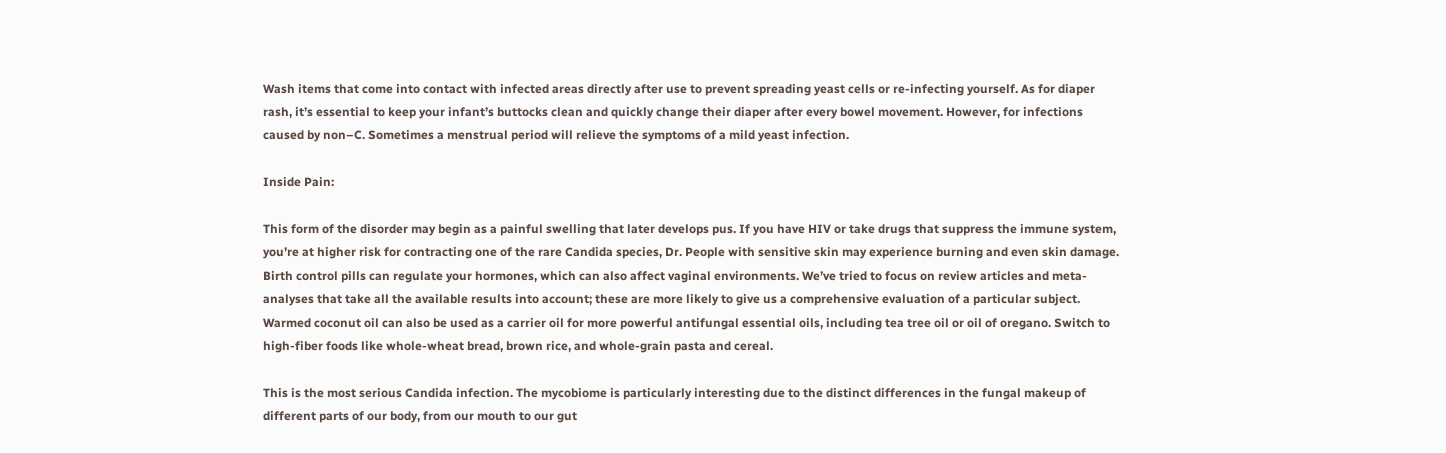Wash items that come into contact with infected areas directly after use to prevent spreading yeast cells or re-infecting yourself. As for diaper rash, it’s essential to keep your infant’s buttocks clean and quickly change their diaper after every bowel movement. However, for infections caused by non–C. Sometimes a menstrual period will relieve the symptoms of a mild yeast infection.

Inside Pain:

This form of the disorder may begin as a painful swelling that later develops pus. If you have HIV or take drugs that suppress the immune system, you’re at higher risk for contracting one of the rare Candida species, Dr. People with sensitive skin may experience burning and even skin damage. Birth control pills can regulate your hormones, which can also affect vaginal environments. We’ve tried to focus on review articles and meta-analyses that take all the available results into account; these are more likely to give us a comprehensive evaluation of a particular subject. Warmed coconut oil can also be used as a carrier oil for more powerful antifungal essential oils, including tea tree oil or oil of oregano. Switch to high-fiber foods like whole-wheat bread, brown rice, and whole-grain pasta and cereal.

This is the most serious Candida infection. The mycobiome is particularly interesting due to the distinct differences in the fungal makeup of different parts of our body, from our mouth to our gut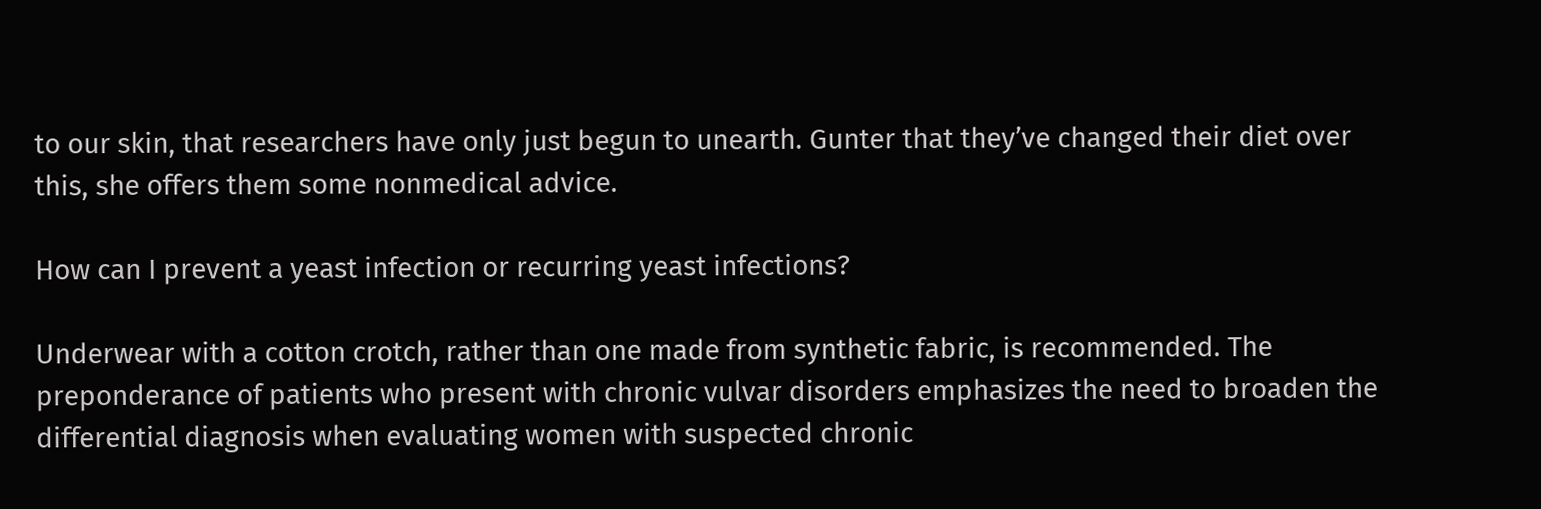to our skin, that researchers have only just begun to unearth. Gunter that they’ve changed their diet over this, she offers them some nonmedical advice.

How can I prevent a yeast infection or recurring yeast infections?

Underwear with a cotton crotch, rather than one made from synthetic fabric, is recommended. The preponderance of patients who present with chronic vulvar disorders emphasizes the need to broaden the differential diagnosis when evaluating women with suspected chronic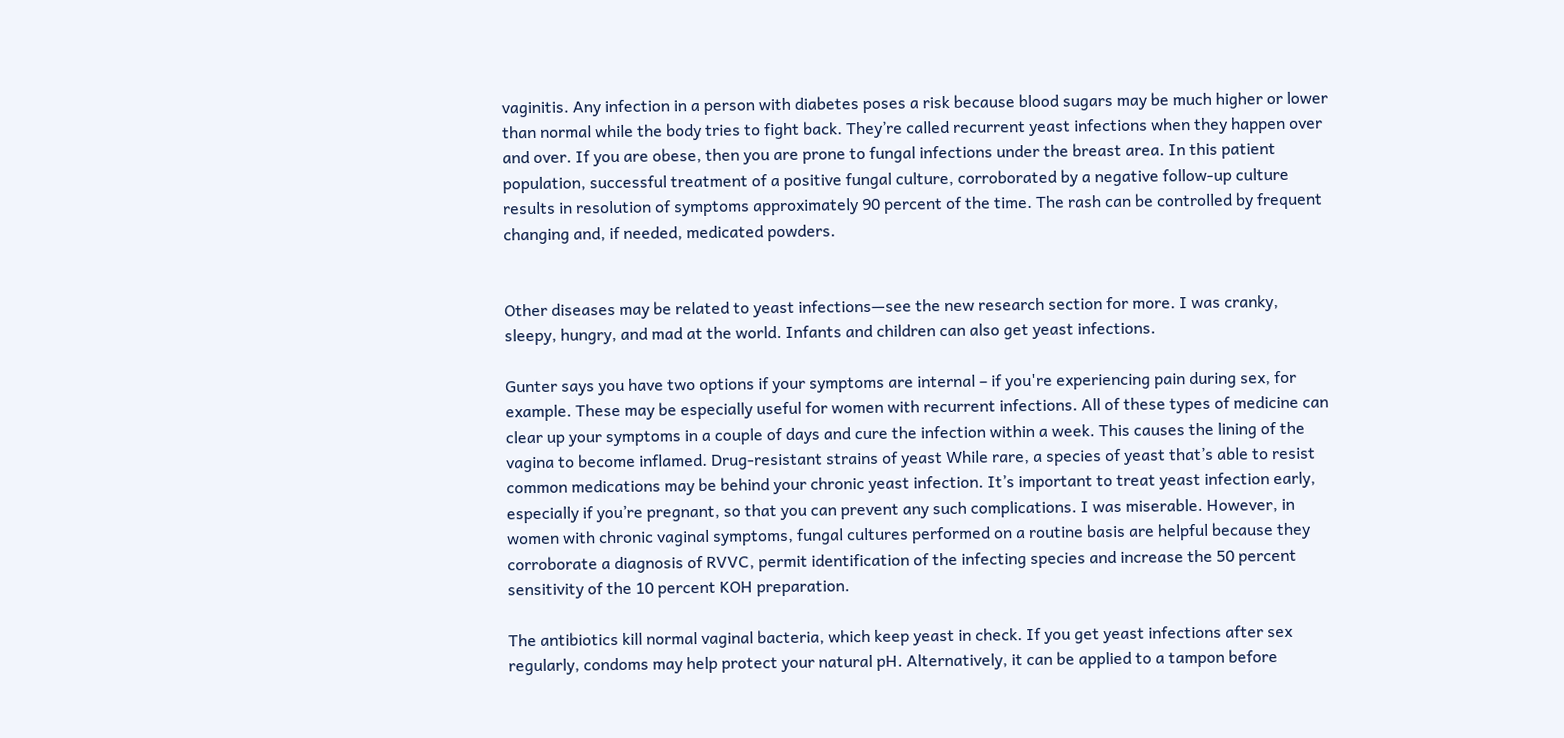vaginitis. Any infection in a person with diabetes poses a risk because blood sugars may be much higher or lower than normal while the body tries to fight back. They’re called recurrent yeast infections when they happen over and over. If you are obese, then you are prone to fungal infections under the breast area. In this patient population, successful treatment of a positive fungal culture, corroborated by a negative follow-up culture results in resolution of symptoms approximately 90 percent of the time. The rash can be controlled by frequent changing and, if needed, medicated powders.


Other diseases may be related to yeast infections—see the new research section for more. I was cranky, sleepy, hungry, and mad at the world. Infants and children can also get yeast infections.

Gunter says you have two options if your symptoms are internal – if you're experiencing pain during sex, for example. These may be especially useful for women with recurrent infections. All of these types of medicine can clear up your symptoms in a couple of days and cure the infection within a week. This causes the lining of the vagina to become inflamed. Drug-resistant strains of yeast While rare, a species of yeast that’s able to resist common medications may be behind your chronic yeast infection. It’s important to treat yeast infection early, especially if you’re pregnant, so that you can prevent any such complications. I was miserable. However, in women with chronic vaginal symptoms, fungal cultures performed on a routine basis are helpful because they corroborate a diagnosis of RVVC, permit identification of the infecting species and increase the 50 percent sensitivity of the 10 percent KOH preparation.

The antibiotics kill normal vaginal bacteria, which keep yeast in check. If you get yeast infections after sex regularly, condoms may help protect your natural pH. Alternatively, it can be applied to a tampon before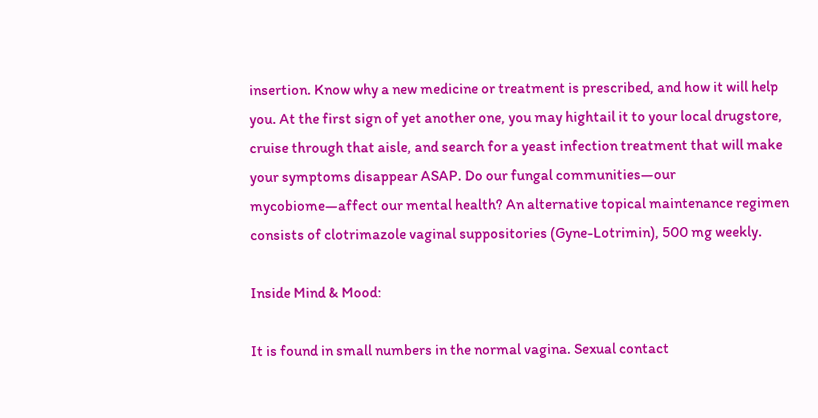insertion. Know why a new medicine or treatment is prescribed, and how it will help you. At the first sign of yet another one, you may hightail it to your local drugstore, cruise through that aisle, and search for a yeast infection treatment that will make your symptoms disappear ASAP. Do our fungal communities—our mycobiome—affect our mental health? An alternative topical maintenance regimen consists of clotrimazole vaginal suppositories (Gyne-Lotrimin), 500 mg weekly.

Inside Mind & Mood:

It is found in small numbers in the normal vagina. Sexual contact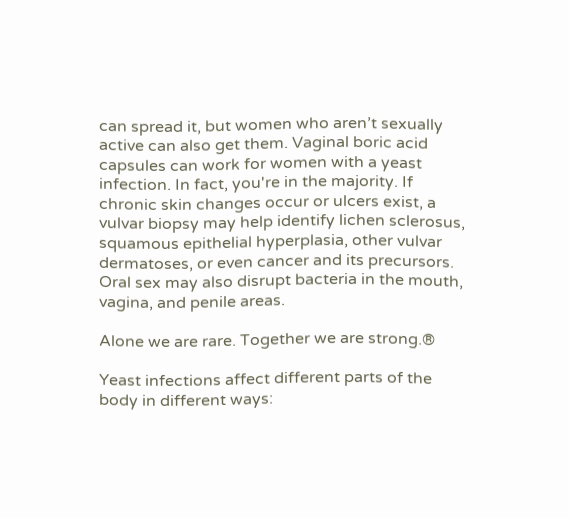can spread it, but women who aren’t sexually active can also get them. Vaginal boric acid capsules can work for women with a yeast infection. In fact, you're in the majority. If chronic skin changes occur or ulcers exist, a vulvar biopsy may help identify lichen sclerosus, squamous epithelial hyperplasia, other vulvar dermatoses, or even cancer and its precursors. Oral sex may also disrupt bacteria in the mouth, vagina, and penile areas.

Alone we are rare. Together we are strong.®

Yeast infections affect different parts of the body in different ways: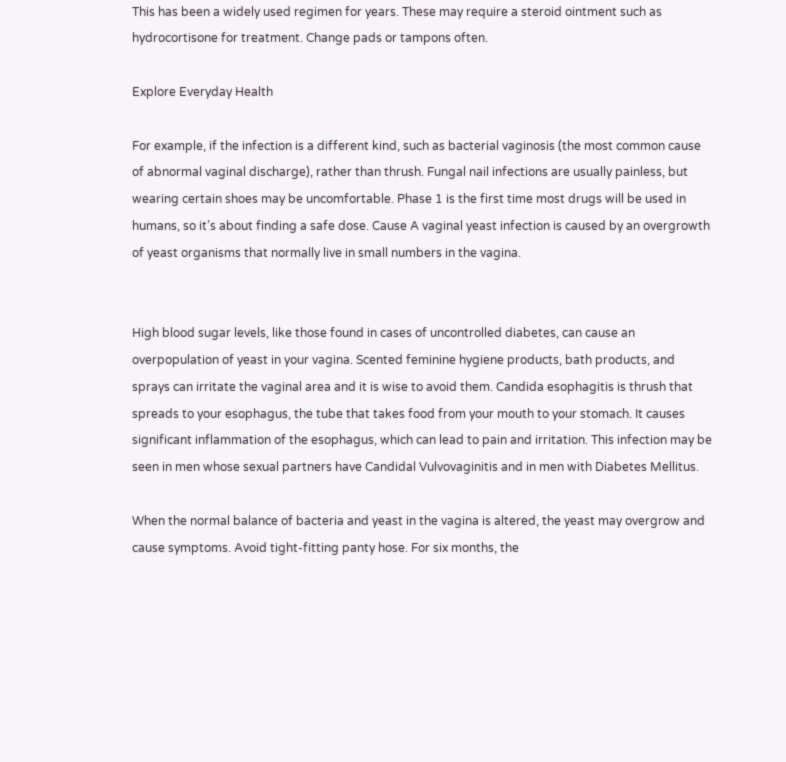This has been a widely used regimen for years. These may require a steroid ointment such as hydrocortisone for treatment. Change pads or tampons often.

Explore Everyday Health

For example, if the infection is a different kind, such as bacterial vaginosis (the most common cause of abnormal vaginal discharge), rather than thrush. Fungal nail infections are usually painless, but wearing certain shoes may be uncomfortable. Phase 1 is the first time most drugs will be used in humans, so it’s about finding a safe dose. Cause A vaginal yeast infection is caused by an overgrowth of yeast organisms that normally live in small numbers in the vagina.


High blood sugar levels, like those found in cases of uncontrolled diabetes, can cause an overpopulation of yeast in your vagina. Scented feminine hygiene products, bath products, and sprays can irritate the vaginal area and it is wise to avoid them. Candida esophagitis is thrush that spreads to your esophagus, the tube that takes food from your mouth to your stomach. It causes significant inflammation of the esophagus, which can lead to pain and irritation. This infection may be seen in men whose sexual partners have Candidal Vulvovaginitis and in men with Diabetes Mellitus.

When the normal balance of bacteria and yeast in the vagina is altered, the yeast may overgrow and cause symptoms. Avoid tight-fitting panty hose. For six months, the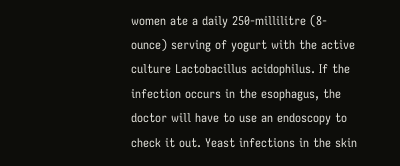women ate a daily 250-millilitre (8-ounce) serving of yogurt with the active culture Lactobacillus acidophilus. If the infection occurs in the esophagus, the doctor will have to use an endoscopy to check it out. Yeast infections in the skin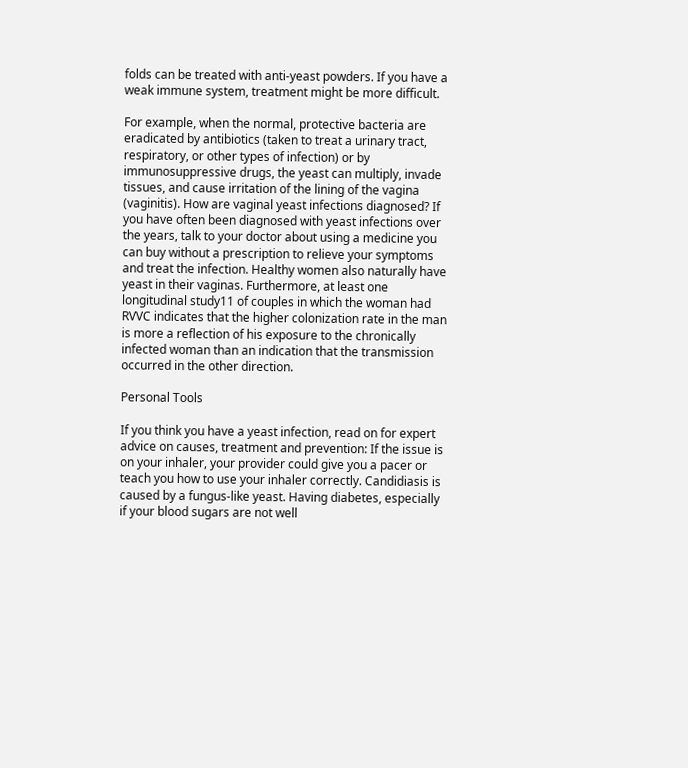folds can be treated with anti-yeast powders. If you have a weak immune system, treatment might be more difficult.

For example, when the normal, protective bacteria are eradicated by antibiotics (taken to treat a urinary tract, respiratory, or other types of infection) or by immunosuppressive drugs, the yeast can multiply, invade tissues, and cause irritation of the lining of the vagina (vaginitis). How are vaginal yeast infections diagnosed? If you have often been diagnosed with yeast infections over the years, talk to your doctor about using a medicine you can buy without a prescription to relieve your symptoms and treat the infection. Healthy women also naturally have yeast in their vaginas. Furthermore, at least one longitudinal study11 of couples in which the woman had RVVC indicates that the higher colonization rate in the man is more a reflection of his exposure to the chronically infected woman than an indication that the transmission occurred in the other direction.

Personal Tools

If you think you have a yeast infection, read on for expert advice on causes, treatment and prevention: If the issue is on your inhaler, your provider could give you a pacer or teach you how to use your inhaler correctly. Candidiasis is caused by a fungus-like yeast. Having diabetes, especially if your blood sugars are not well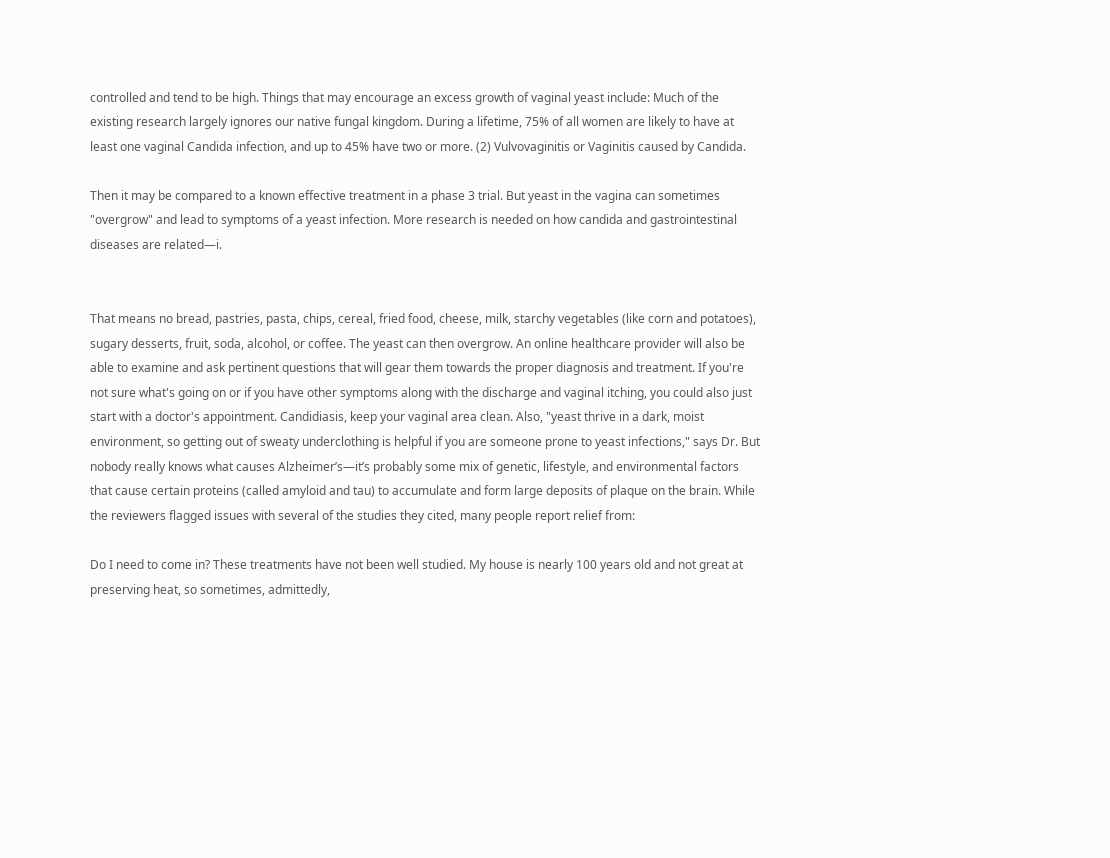controlled and tend to be high. Things that may encourage an excess growth of vaginal yeast include: Much of the existing research largely ignores our native fungal kingdom. During a lifetime, 75% of all women are likely to have at least one vaginal Candida infection, and up to 45% have two or more. (2) Vulvovaginitis or Vaginitis caused by Candida.

Then it may be compared to a known effective treatment in a phase 3 trial. But yeast in the vagina can sometimes "overgrow" and lead to symptoms of a yeast infection. More research is needed on how candida and gastrointestinal diseases are related—i.


That means no bread, pastries, pasta, chips, cereal, fried food, cheese, milk, starchy vegetables (like corn and potatoes), sugary desserts, fruit, soda, alcohol, or coffee. The yeast can then overgrow. An online healthcare provider will also be able to examine and ask pertinent questions that will gear them towards the proper diagnosis and treatment. If you're not sure what's going on or if you have other symptoms along with the discharge and vaginal itching, you could also just start with a doctor's appointment. Candidiasis, keep your vaginal area clean. Also, "yeast thrive in a dark, moist environment, so getting out of sweaty underclothing is helpful if you are someone prone to yeast infections," says Dr. But nobody really knows what causes Alzheimer’s—it’s probably some mix of genetic, lifestyle, and environmental factors that cause certain proteins (called amyloid and tau) to accumulate and form large deposits of plaque on the brain. While the reviewers flagged issues with several of the studies they cited, many people report relief from:

Do I need to come in? These treatments have not been well studied. My house is nearly 100 years old and not great at preserving heat, so sometimes, admittedly,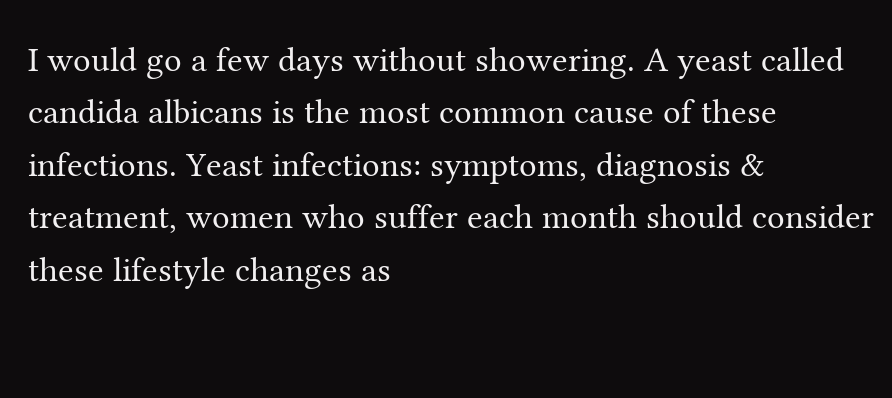I would go a few days without showering. A yeast called candida albicans is the most common cause of these infections. Yeast infections: symptoms, diagnosis & treatment, women who suffer each month should consider these lifestyle changes as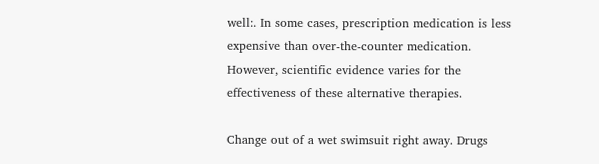well:. In some cases, prescription medication is less expensive than over-the-counter medication. However, scientific evidence varies for the effectiveness of these alternative therapies.

Change out of a wet swimsuit right away. Drugs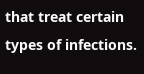that treat certain types of infections.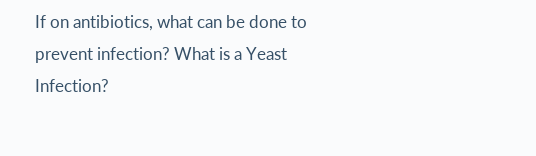If on antibiotics, what can be done to prevent infection? What is a Yeast Infection?